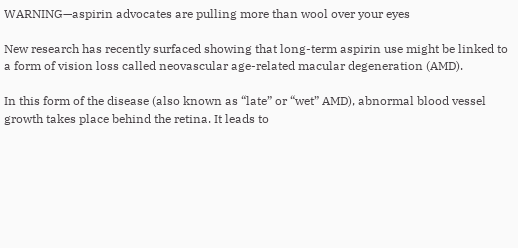WARNING—aspirin advocates are pulling more than wool over your eyes

New research has recently surfaced showing that long-term aspirin use might be linked to a form of vision loss called neovascular age-related macular degeneration (AMD).

In this form of the disease (also known as “late” or “wet” AMD), abnormal blood vessel growth takes place behind the retina. It leads to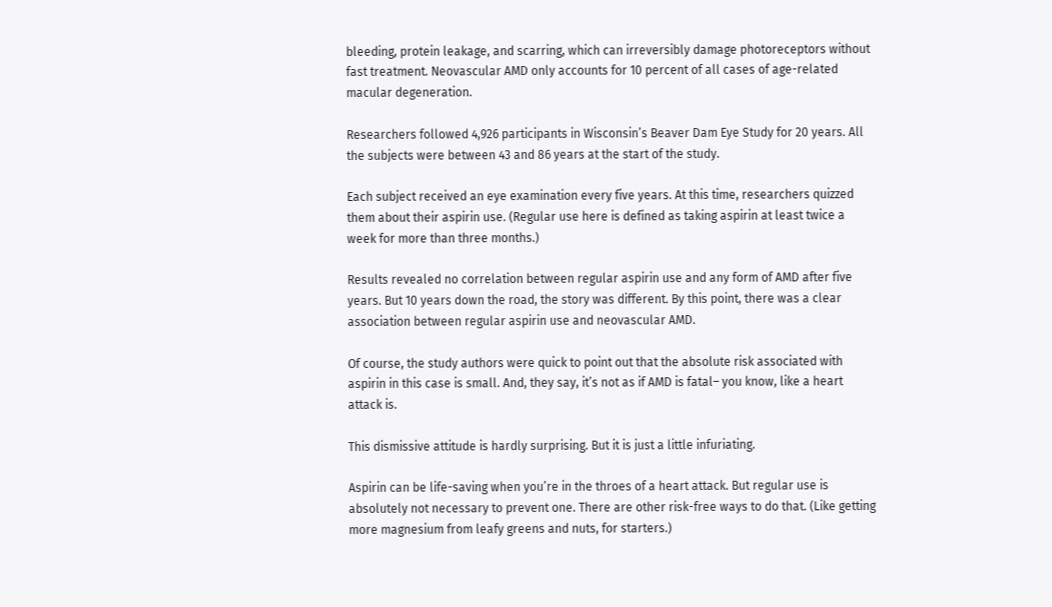bleeding, protein leakage, and scarring, which can irreversibly damage photoreceptors without fast treatment. Neovascular AMD only accounts for 10 percent of all cases of age-related macular degeneration.

Researchers followed 4,926 participants in Wisconsin’s Beaver Dam Eye Study for 20 years. All the subjects were between 43 and 86 years at the start of the study.

Each subject received an eye examination every five years. At this time, researchers quizzed them about their aspirin use. (Regular use here is defined as taking aspirin at least twice a week for more than three months.)

Results revealed no correlation between regular aspirin use and any form of AMD after five years. But 10 years down the road, the story was different. By this point, there was a clear association between regular aspirin use and neovascular AMD.

Of course, the study authors were quick to point out that the absolute risk associated with aspirin in this case is small. And, they say, it’s not as if AMD is fatal– you know, like a heart attack is.

This dismissive attitude is hardly surprising. But it is just a little infuriating.

Aspirin can be life-saving when you’re in the throes of a heart attack. But regular use is absolutely not necessary to prevent one. There are other risk-free ways to do that. (Like getting more magnesium from leafy greens and nuts, for starters.)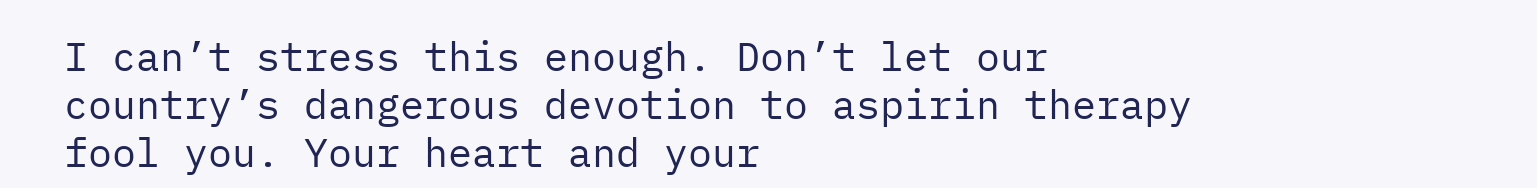I can’t stress this enough. Don’t let our country’s dangerous devotion to aspirin therapy fool you. Your heart and your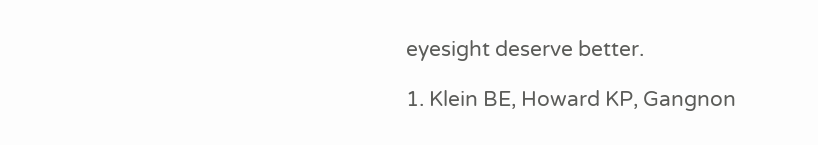eyesight deserve better.

1. Klein BE, Howard KP, Gangnon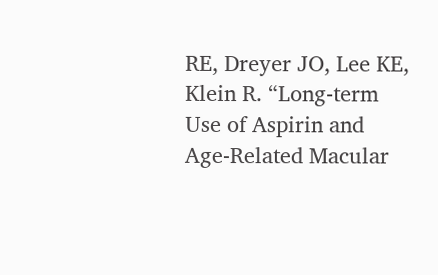RE, Dreyer JO, Lee KE, Klein R. “Long-term Use of Aspirin and Age-Related Macular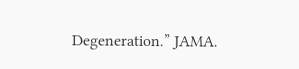Degeneration.” JAMA.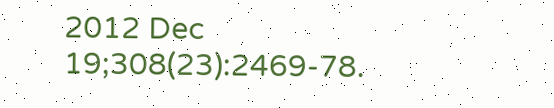2012 Dec 19;308(23):2469-78.